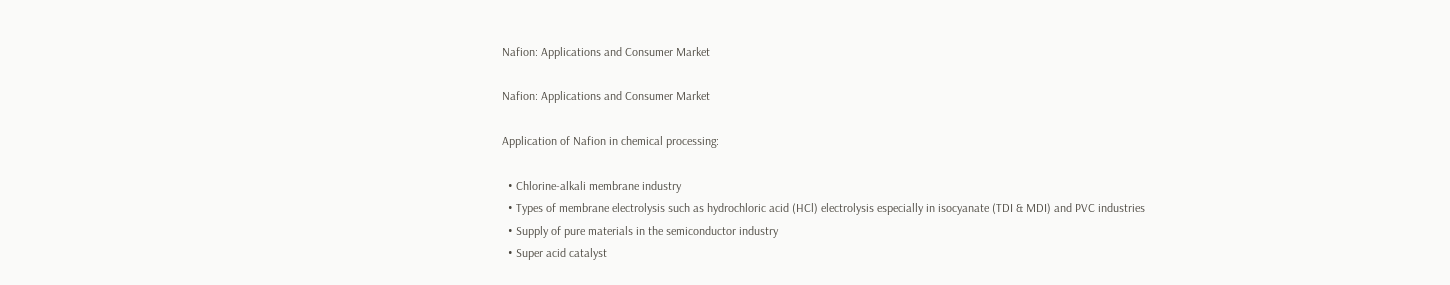Nafion: Applications and Consumer Market

Nafion: Applications and Consumer Market

Application of Nafion in chemical processing:

  • Chlorine-alkali membrane industry
  • Types of membrane electrolysis such as hydrochloric acid (HCl) electrolysis especially in isocyanate (TDI & MDI) and PVC industries
  • Supply of pure materials in the semiconductor industry
  • Super acid catalyst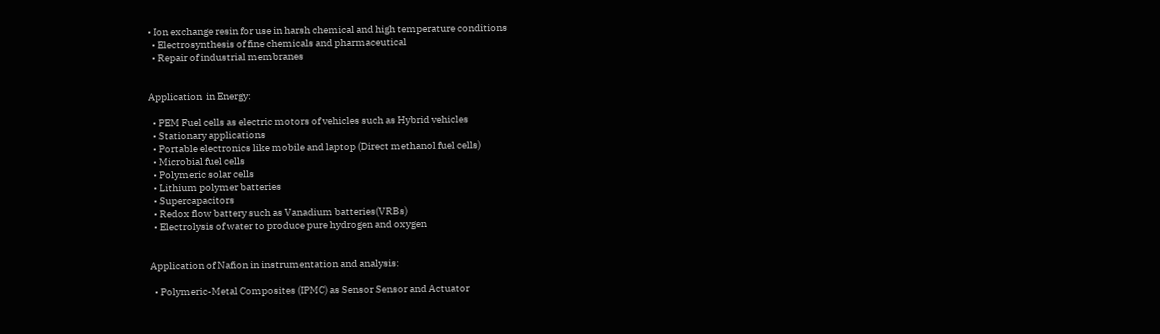• Ion exchange resin for use in harsh chemical and high temperature conditions
  • Electrosynthesis of fine chemicals and pharmaceutical
  • Repair of industrial membranes


Application  in Energy:

  • PEM Fuel cells as electric motors of vehicles such as Hybrid vehicles
  • Stationary applications
  • Portable electronics like mobile and laptop (Direct methanol fuel cells)
  • Microbial fuel cells
  • Polymeric solar cells
  • Lithium polymer batteries
  • Supercapacitors
  • Redox flow battery such as Vanadium batteries(VRBs)
  • Electrolysis of water to produce pure hydrogen and oxygen


Application of Nafion in instrumentation and analysis:

  • Polymeric-Metal Composites (IPMC) as Sensor Sensor and Actuator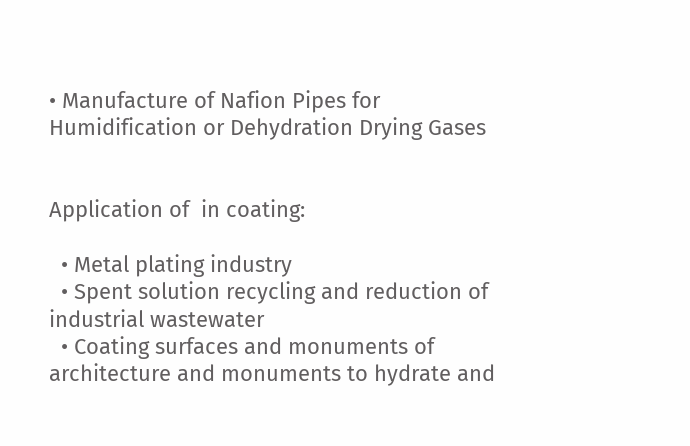• Manufacture of Nafion Pipes for Humidification or Dehydration Drying Gases


Application of  in coating:

  • Metal plating industry
  • Spent solution recycling and reduction of industrial wastewater
  • Coating surfaces and monuments of architecture and monuments to hydrate and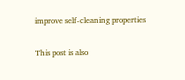improve self-cleaning properties

This post is also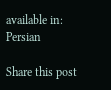available in: Persian

Share this post